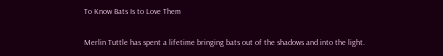To Know Bats Is to Love Them

Merlin Tuttle has spent a lifetime bringing bats out of the shadows and into the light.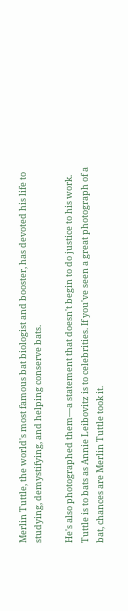Merlin Tuttle, the world's most famous bat biologist and booster, has devoted his life to studying, demystifying, and helping conserve bats.

He's also photographed them—a statement that doesn't begin to do justice to his work. Tuttle is to bats as Annie Leibovitz is to celebrities. If you've seen a great photograph of a bat, chances are Merlin Tuttle took it.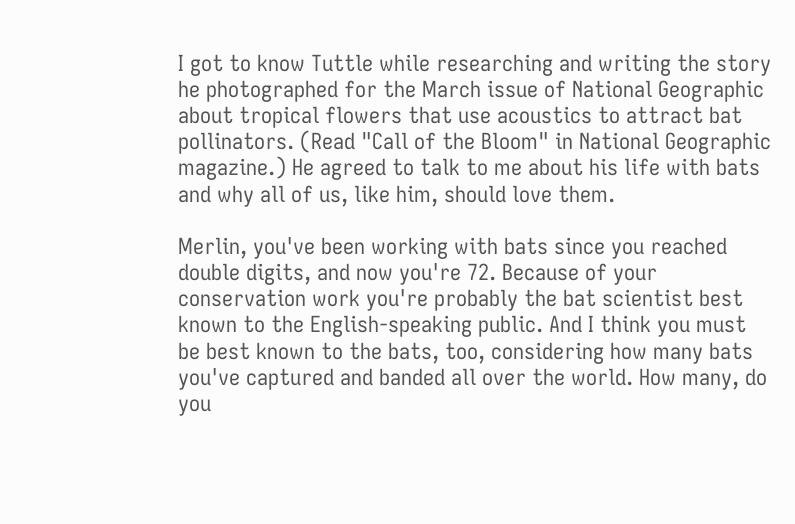I got to know Tuttle while researching and writing the story he photographed for the March issue of National Geographic about tropical flowers that use acoustics to attract bat pollinators. (Read "Call of the Bloom" in National Geographic magazine.) He agreed to talk to me about his life with bats and why all of us, like him, should love them.

Merlin, you've been working with bats since you reached double digits, and now you're 72. Because of your conservation work you're probably the bat scientist best known to the English-speaking public. And I think you must be best known to the bats, too, considering how many bats you've captured and banded all over the world. How many, do you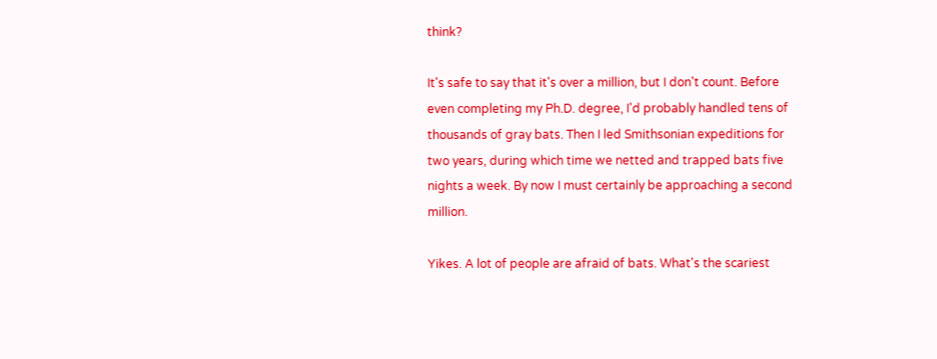think?

It's safe to say that it's over a million, but I don't count. Before even completing my Ph.D. degree, I'd probably handled tens of thousands of gray bats. Then I led Smithsonian expeditions for two years, during which time we netted and trapped bats five nights a week. By now I must certainly be approaching a second million.

Yikes. A lot of people are afraid of bats. What's the scariest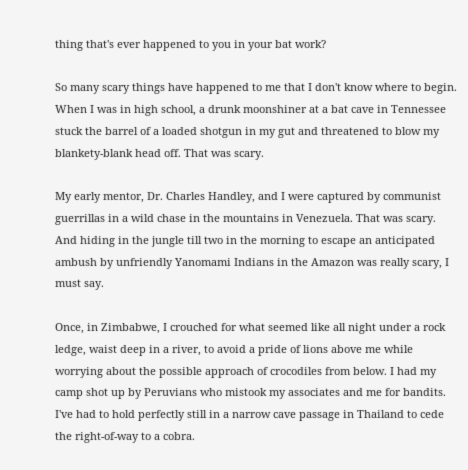thing that's ever happened to you in your bat work?

So many scary things have happened to me that I don't know where to begin. When I was in high school, a drunk moonshiner at a bat cave in Tennessee stuck the barrel of a loaded shotgun in my gut and threatened to blow my blankety-blank head off. That was scary.

My early mentor, Dr. Charles Handley, and I were captured by communist guerrillas in a wild chase in the mountains in Venezuela. That was scary. And hiding in the jungle till two in the morning to escape an anticipated ambush by unfriendly Yanomami Indians in the Amazon was really scary, I must say.

Once, in Zimbabwe, I crouched for what seemed like all night under a rock ledge, waist deep in a river, to avoid a pride of lions above me while worrying about the possible approach of crocodiles from below. I had my camp shot up by Peruvians who mistook my associates and me for bandits. I've had to hold perfectly still in a narrow cave passage in Thailand to cede the right-of-way to a cobra.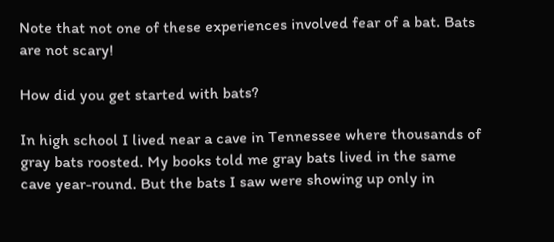Note that not one of these experiences involved fear of a bat. Bats are not scary!

How did you get started with bats?

In high school I lived near a cave in Tennessee where thousands of gray bats roosted. My books told me gray bats lived in the same cave year-round. But the bats I saw were showing up only in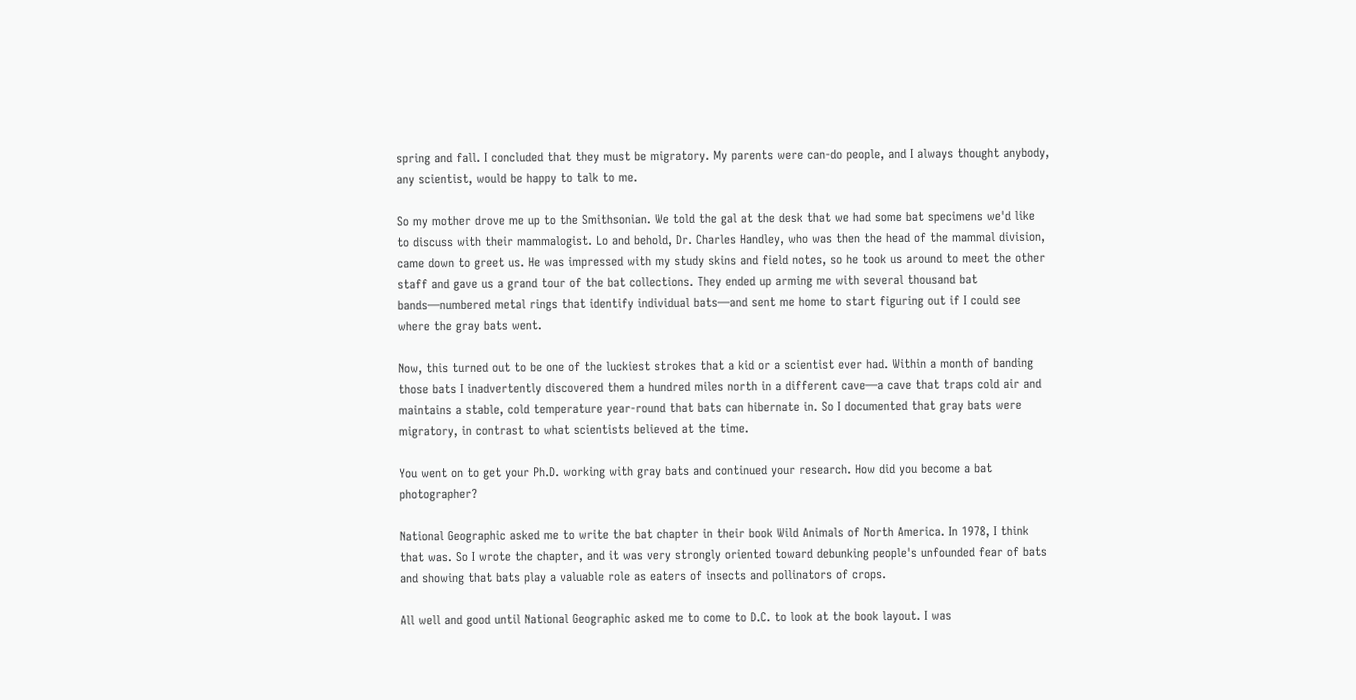spring and fall. I concluded that they must be migratory. My parents were can-do people, and I always thought anybody, any scientist, would be happy to talk to me.

So my mother drove me up to the Smithsonian. We told the gal at the desk that we had some bat specimens we'd like to discuss with their mammalogist. Lo and behold, Dr. Charles Handley, who was then the head of the mammal division, came down to greet us. He was impressed with my study skins and field notes, so he took us around to meet the other staff and gave us a grand tour of the bat collections. They ended up arming me with several thousand bat bands—numbered metal rings that identify individual bats—and sent me home to start figuring out if I could see where the gray bats went.

Now, this turned out to be one of the luckiest strokes that a kid or a scientist ever had. Within a month of banding those bats I inadvertently discovered them a hundred miles north in a different cave—a cave that traps cold air and maintains a stable, cold temperature year-round that bats can hibernate in. So I documented that gray bats were migratory, in contrast to what scientists believed at the time.

You went on to get your Ph.D. working with gray bats and continued your research. How did you become a bat photographer?

National Geographic asked me to write the bat chapter in their book Wild Animals of North America. In 1978, I think that was. So I wrote the chapter, and it was very strongly oriented toward debunking people's unfounded fear of bats and showing that bats play a valuable role as eaters of insects and pollinators of crops.

All well and good until National Geographic asked me to come to D.C. to look at the book layout. I was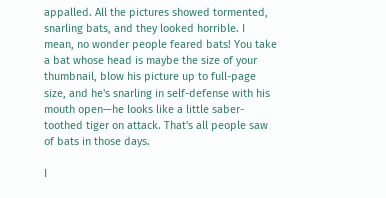appalled. All the pictures showed tormented, snarling bats, and they looked horrible. I mean, no wonder people feared bats! You take a bat whose head is maybe the size of your thumbnail, blow his picture up to full-page size, and he's snarling in self-defense with his mouth open—he looks like a little saber-toothed tiger on attack. That's all people saw of bats in those days.

I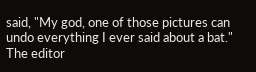said, "My god, one of those pictures can undo everything I ever said about a bat." The editor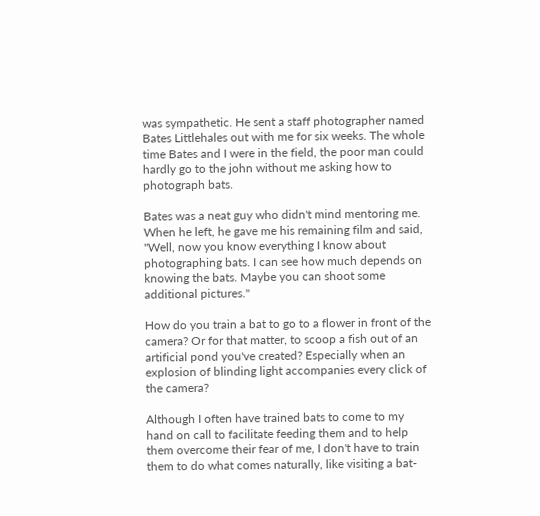was sympathetic. He sent a staff photographer named Bates Littlehales out with me for six weeks. The whole time Bates and I were in the field, the poor man could hardly go to the john without me asking how to photograph bats.

Bates was a neat guy who didn't mind mentoring me. When he left, he gave me his remaining film and said, "Well, now you know everything I know about photographing bats. I can see how much depends on knowing the bats. Maybe you can shoot some additional pictures."

How do you train a bat to go to a flower in front of the camera? Or for that matter, to scoop a fish out of an artificial pond you've created? Especially when an explosion of blinding light accompanies every click of the camera?

Although I often have trained bats to come to my hand on call to facilitate feeding them and to help them overcome their fear of me, I don't have to train them to do what comes naturally, like visiting a bat-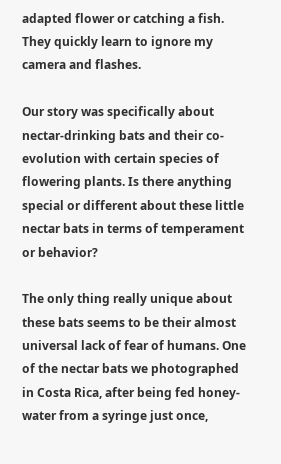adapted flower or catching a fish. They quickly learn to ignore my camera and flashes.

Our story was specifically about nectar-drinking bats and their co-evolution with certain species of flowering plants. Is there anything special or different about these little nectar bats in terms of temperament or behavior?

The only thing really unique about these bats seems to be their almost universal lack of fear of humans. One of the nectar bats we photographed in Costa Rica, after being fed honey-water from a syringe just once,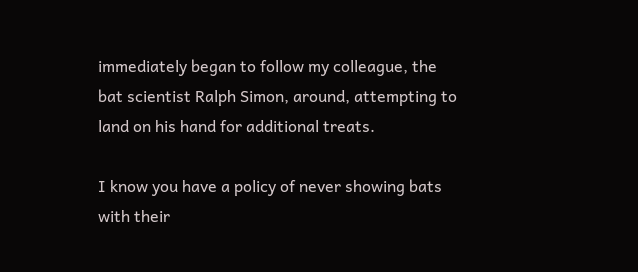immediately began to follow my colleague, the bat scientist Ralph Simon, around, attempting to land on his hand for additional treats.

I know you have a policy of never showing bats with their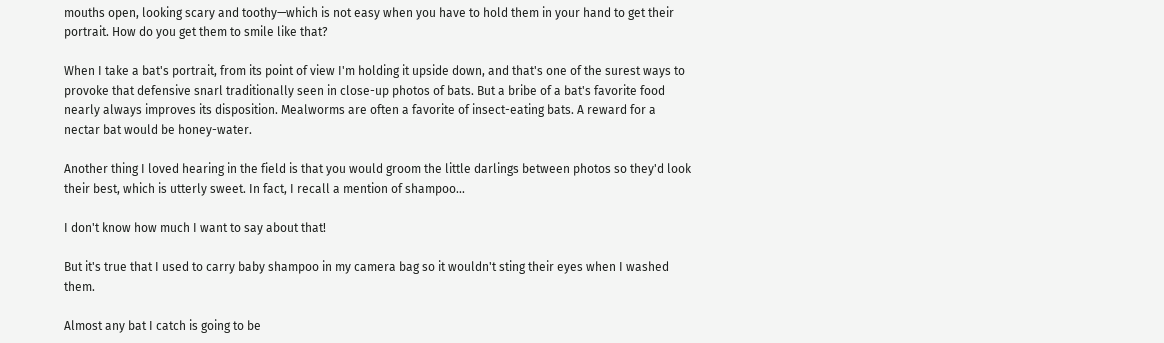mouths open, looking scary and toothy—which is not easy when you have to hold them in your hand to get their portrait. How do you get them to smile like that?

When I take a bat's portrait, from its point of view I'm holding it upside down, and that's one of the surest ways to provoke that defensive snarl traditionally seen in close-up photos of bats. But a bribe of a bat's favorite food nearly always improves its disposition. Mealworms are often a favorite of insect-eating bats. A reward for a nectar bat would be honey-water.

Another thing I loved hearing in the field is that you would groom the little darlings between photos so they'd look their best, which is utterly sweet. In fact, I recall a mention of shampoo...

I don't know how much I want to say about that!

But it's true that I used to carry baby shampoo in my camera bag so it wouldn't sting their eyes when I washed them.

Almost any bat I catch is going to be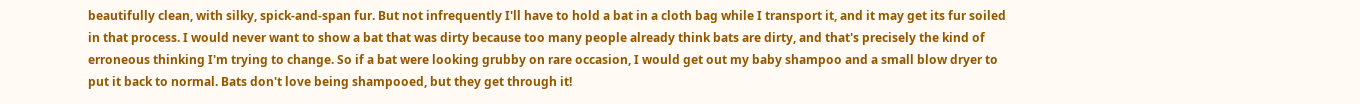beautifully clean, with silky, spick-and-span fur. But not infrequently I'll have to hold a bat in a cloth bag while I transport it, and it may get its fur soiled in that process. I would never want to show a bat that was dirty because too many people already think bats are dirty, and that's precisely the kind of erroneous thinking I'm trying to change. So if a bat were looking grubby on rare occasion, I would get out my baby shampoo and a small blow dryer to put it back to normal. Bats don't love being shampooed, but they get through it!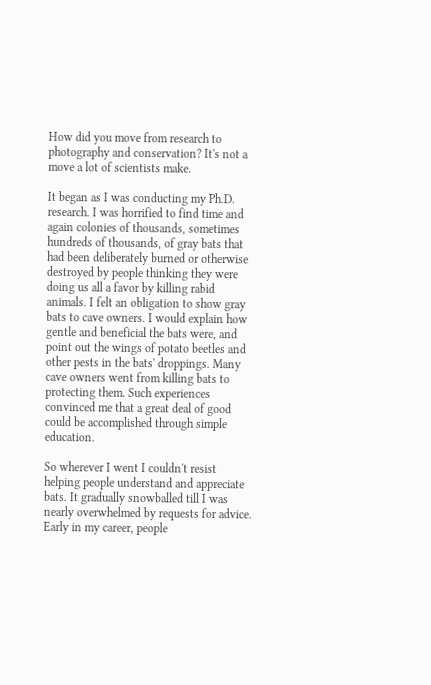How did you move from research to photography and conservation? It's not a move a lot of scientists make.

It began as I was conducting my Ph.D. research. I was horrified to find time and again colonies of thousands, sometimes hundreds of thousands, of gray bats that had been deliberately burned or otherwise destroyed by people thinking they were doing us all a favor by killing rabid animals. I felt an obligation to show gray bats to cave owners. I would explain how gentle and beneficial the bats were, and point out the wings of potato beetles and other pests in the bats' droppings. Many cave owners went from killing bats to protecting them. Such experiences convinced me that a great deal of good could be accomplished through simple education.

So wherever I went I couldn't resist helping people understand and appreciate bats. It gradually snowballed till I was nearly overwhelmed by requests for advice. Early in my career, people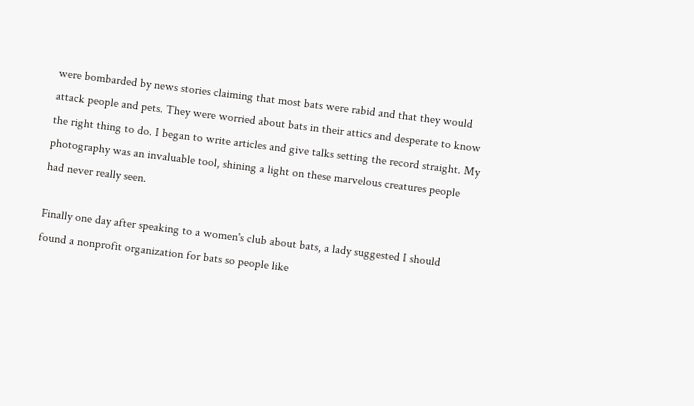were bombarded by news stories claiming that most bats were rabid and that they would attack people and pets. They were worried about bats in their attics and desperate to know the right thing to do. I began to write articles and give talks setting the record straight. My photography was an invaluable tool, shining a light on these marvelous creatures people had never really seen.

Finally one day after speaking to a women's club about bats, a lady suggested I should found a nonprofit organization for bats so people like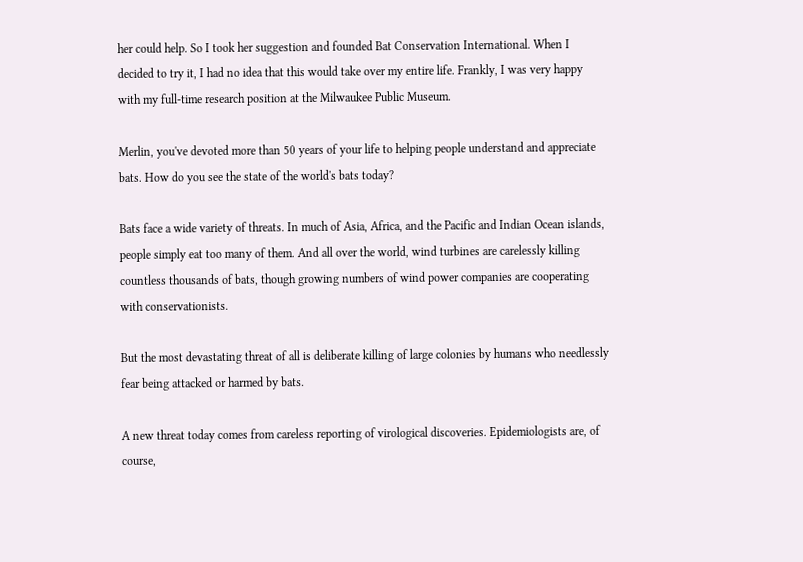her could help. So I took her suggestion and founded Bat Conservation International. When I decided to try it, I had no idea that this would take over my entire life. Frankly, I was very happy with my full-time research position at the Milwaukee Public Museum.

Merlin, you've devoted more than 50 years of your life to helping people understand and appreciate bats. How do you see the state of the world's bats today?

Bats face a wide variety of threats. In much of Asia, Africa, and the Pacific and Indian Ocean islands, people simply eat too many of them. And all over the world, wind turbines are carelessly killing countless thousands of bats, though growing numbers of wind power companies are cooperating with conservationists.

But the most devastating threat of all is deliberate killing of large colonies by humans who needlessly fear being attacked or harmed by bats.

A new threat today comes from careless reporting of virological discoveries. Epidemiologists are, of course,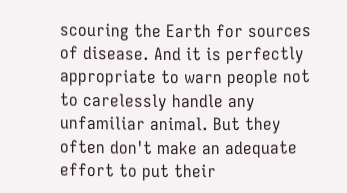scouring the Earth for sources of disease. And it is perfectly appropriate to warn people not to carelessly handle any unfamiliar animal. But they often don't make an adequate effort to put their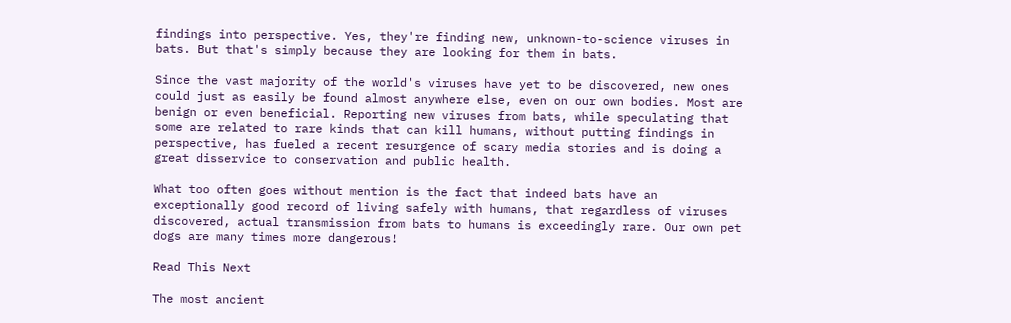findings into perspective. Yes, they're finding new, unknown-to-science viruses in bats. But that's simply because they are looking for them in bats.

Since the vast majority of the world's viruses have yet to be discovered, new ones could just as easily be found almost anywhere else, even on our own bodies. Most are benign or even beneficial. Reporting new viruses from bats, while speculating that some are related to rare kinds that can kill humans, without putting findings in perspective, has fueled a recent resurgence of scary media stories and is doing a great disservice to conservation and public health.

What too often goes without mention is the fact that indeed bats have an exceptionally good record of living safely with humans, that regardless of viruses discovered, actual transmission from bats to humans is exceedingly rare. Our own pet dogs are many times more dangerous!

Read This Next

The most ancient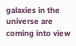galaxies in the universe are coming into view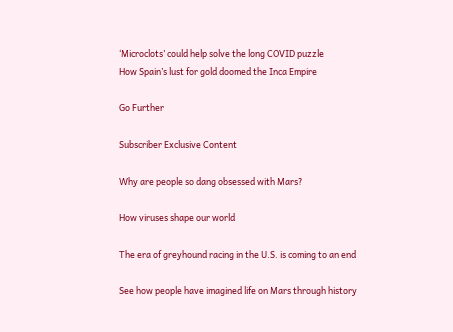‘Microclots’ could help solve the long COVID puzzle
How Spain’s lust for gold doomed the Inca Empire

Go Further

Subscriber Exclusive Content

Why are people so dang obsessed with Mars?

How viruses shape our world

The era of greyhound racing in the U.S. is coming to an end

See how people have imagined life on Mars through history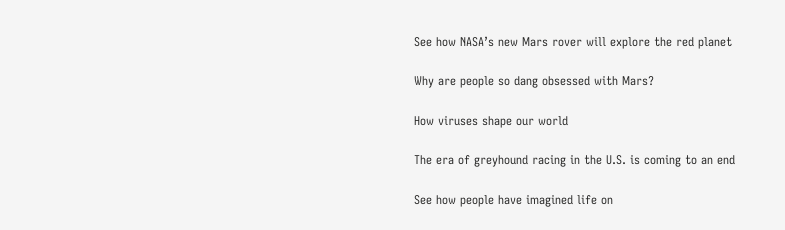See how NASA’s new Mars rover will explore the red planet

Why are people so dang obsessed with Mars?

How viruses shape our world

The era of greyhound racing in the U.S. is coming to an end

See how people have imagined life on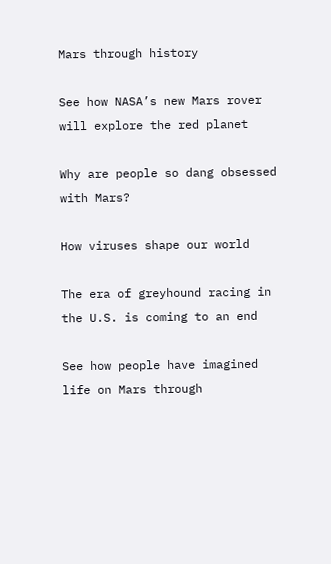Mars through history

See how NASA’s new Mars rover will explore the red planet

Why are people so dang obsessed with Mars?

How viruses shape our world

The era of greyhound racing in the U.S. is coming to an end

See how people have imagined life on Mars through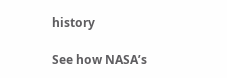history

See how NASA’s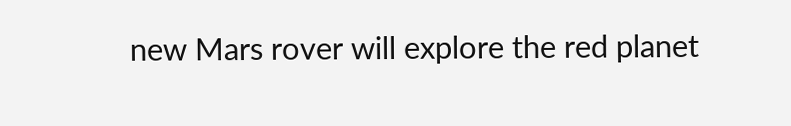new Mars rover will explore the red planet